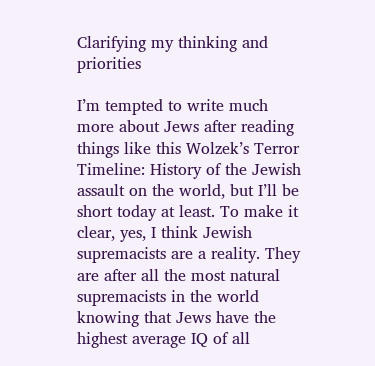Clarifying my thinking and priorities

I’m tempted to write much more about Jews after reading things like this Wolzek’s Terror Timeline: History of the Jewish assault on the world, but I’ll be short today at least. To make it clear, yes, I think Jewish supremacists are a reality. They are after all the most natural supremacists in the world knowing that Jews have the highest average IQ of all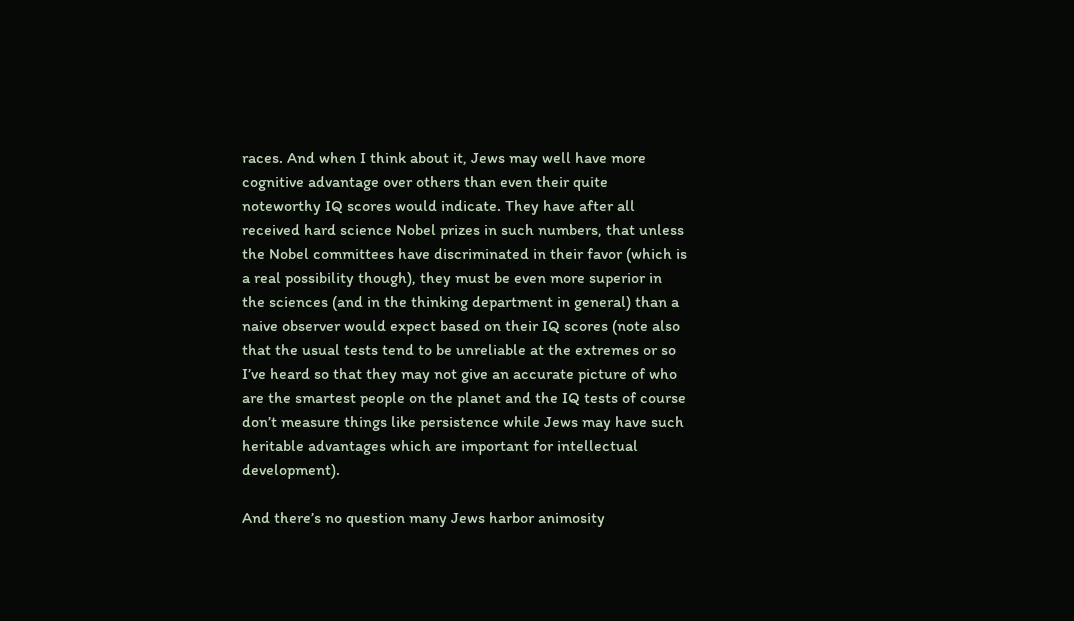races. And when I think about it, Jews may well have more cognitive advantage over others than even their quite noteworthy IQ scores would indicate. They have after all received hard science Nobel prizes in such numbers, that unless the Nobel committees have discriminated in their favor (which is a real possibility though), they must be even more superior in the sciences (and in the thinking department in general) than a naive observer would expect based on their IQ scores (note also that the usual tests tend to be unreliable at the extremes or so I’ve heard so that they may not give an accurate picture of who are the smartest people on the planet and the IQ tests of course don’t measure things like persistence while Jews may have such heritable advantages which are important for intellectual development).

And there’s no question many Jews harbor animosity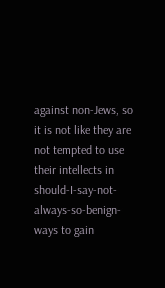against non-Jews, so it is not like they are not tempted to use their intellects in should-I-say-not-always-so-benign-ways to gain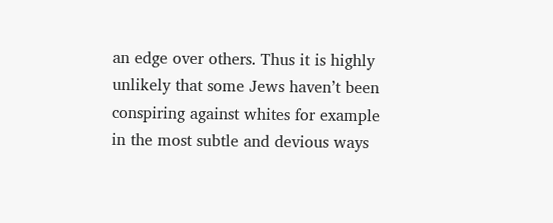an edge over others. Thus it is highly unlikely that some Jews haven’t been conspiring against whites for example in the most subtle and devious ways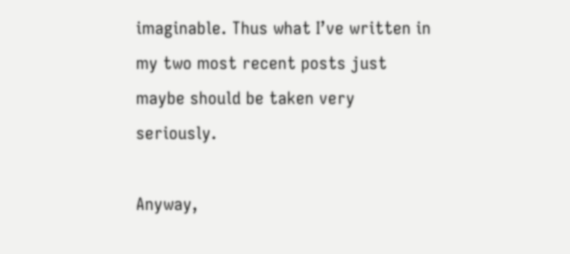imaginable. Thus what I’ve written in my two most recent posts just maybe should be taken very seriously.

Anyway,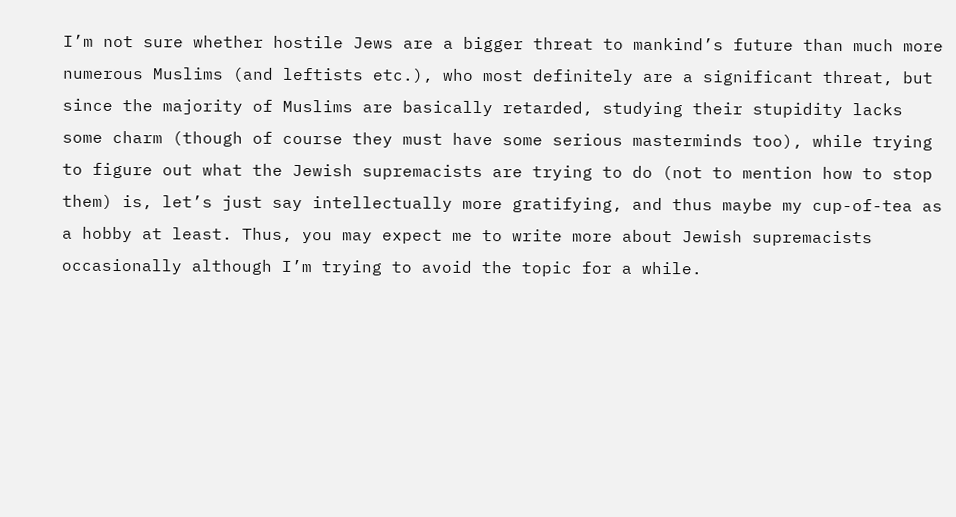I’m not sure whether hostile Jews are a bigger threat to mankind’s future than much more numerous Muslims (and leftists etc.), who most definitely are a significant threat, but since the majority of Muslims are basically retarded, studying their stupidity lacks some charm (though of course they must have some serious masterminds too), while trying to figure out what the Jewish supremacists are trying to do (not to mention how to stop them) is, let’s just say intellectually more gratifying, and thus maybe my cup-of-tea as a hobby at least. Thus, you may expect me to write more about Jewish supremacists occasionally although I’m trying to avoid the topic for a while.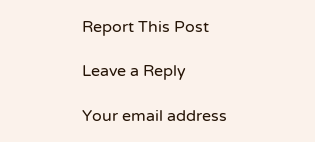Report This Post

Leave a Reply

Your email address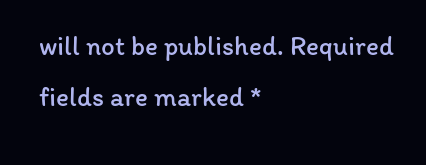will not be published. Required fields are marked *